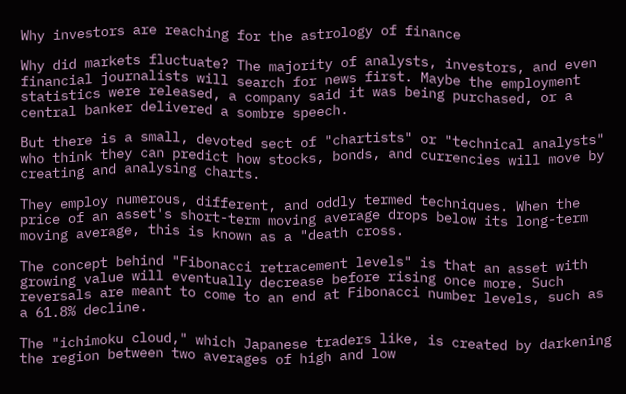Why investors are reaching for the astrology of finance

Why did markets fluctuate? The majority of analysts, investors, and even financial journalists will search for news first. Maybe the employment statistics were released, a company said it was being purchased, or a central banker delivered a sombre speech.

But there is a small, devoted sect of "chartists" or "technical analysts" who think they can predict how stocks, bonds, and currencies will move by creating and analysing charts.

They employ numerous, different, and oddly termed techniques. When the price of an asset's short-term moving average drops below its long-term moving average, this is known as a "death cross.

The concept behind "Fibonacci retracement levels" is that an asset with growing value will eventually decrease before rising once more. Such reversals are meant to come to an end at Fibonacci number levels, such as a 61.8% decline.

The "ichimoku cloud," which Japanese traders like, is created by darkening the region between two averages of high and low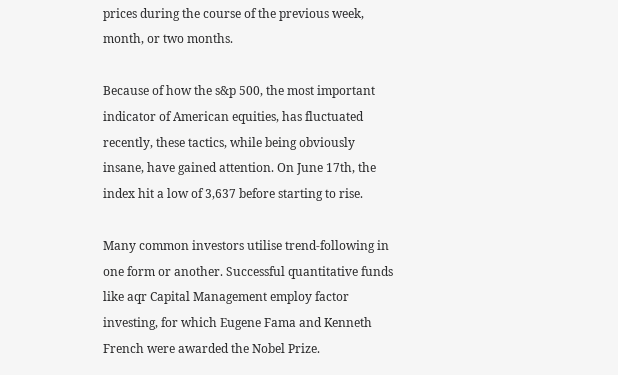prices during the course of the previous week, month, or two months.

Because of how the s&p 500, the most important indicator of American equities, has fluctuated recently, these tactics, while being obviously insane, have gained attention. On June 17th, the index hit a low of 3,637 before starting to rise.

Many common investors utilise trend-following in one form or another. Successful quantitative funds like aqr Capital Management employ factor investing, for which Eugene Fama and Kenneth French were awarded the Nobel Prize.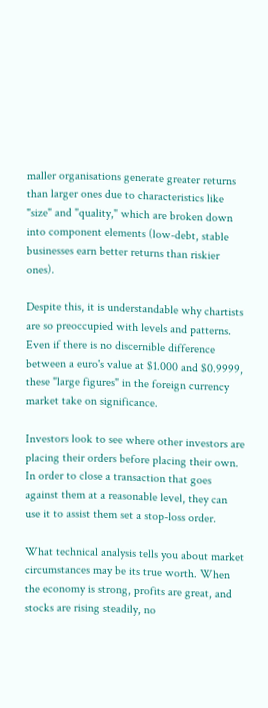maller organisations generate greater returns than larger ones due to characteristics like "size" and "quality," which are broken down into component elements (low-debt, stable businesses earn better returns than riskier ones).

Despite this, it is understandable why chartists are so preoccupied with levels and patterns. Even if there is no discernible difference between a euro's value at $1.000 and $0.9999, these "large figures" in the foreign currency market take on significance.

Investors look to see where other investors are placing their orders before placing their own. In order to close a transaction that goes against them at a reasonable level, they can use it to assist them set a stop-loss order.

What technical analysis tells you about market circumstances may be its true worth. When the economy is strong, profits are great, and stocks are rising steadily, no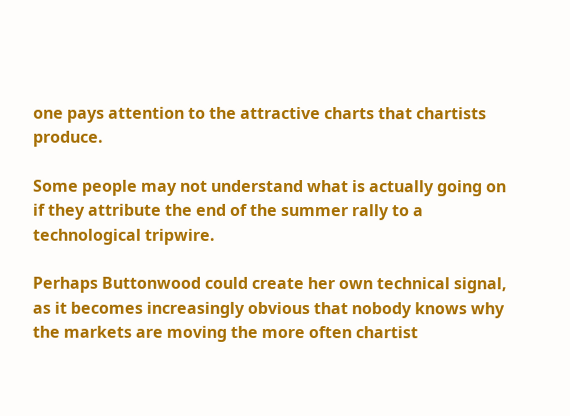one pays attention to the attractive charts that chartists produce.

Some people may not understand what is actually going on if they attribute the end of the summer rally to a technological tripwire.

Perhaps Buttonwood could create her own technical signal, as it becomes increasingly obvious that nobody knows why the markets are moving the more often chartist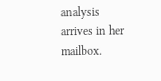analysis arrives in her mailbox.